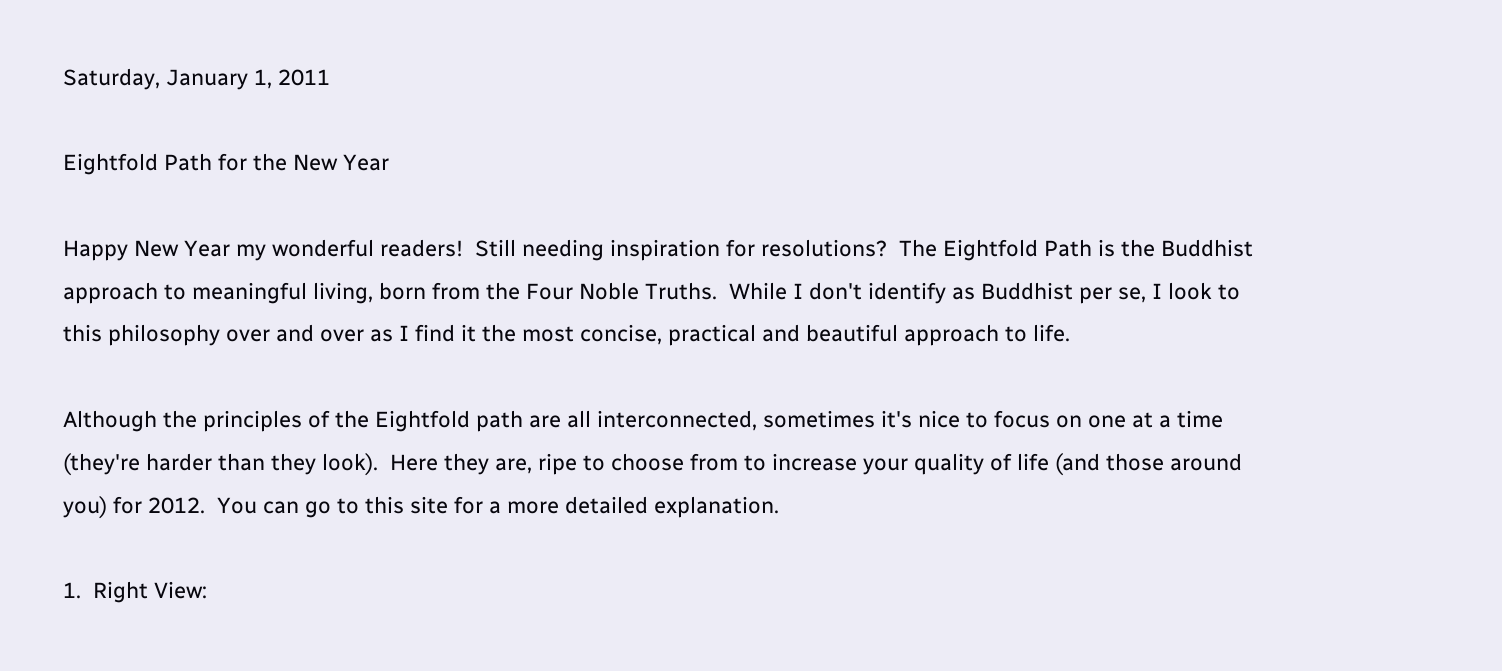Saturday, January 1, 2011

Eightfold Path for the New Year

Happy New Year my wonderful readers!  Still needing inspiration for resolutions?  The Eightfold Path is the Buddhist approach to meaningful living, born from the Four Noble Truths.  While I don't identify as Buddhist per se, I look to this philosophy over and over as I find it the most concise, practical and beautiful approach to life.

Although the principles of the Eightfold path are all interconnected, sometimes it's nice to focus on one at a time (they're harder than they look).  Here they are, ripe to choose from to increase your quality of life (and those around you) for 2012.  You can go to this site for a more detailed explanation.

1.  Right View: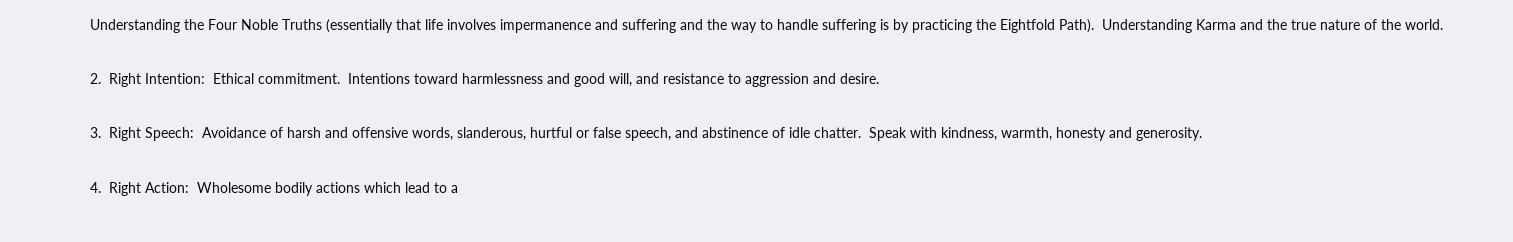Understanding the Four Noble Truths (essentially that life involves impermanence and suffering and the way to handle suffering is by practicing the Eightfold Path).  Understanding Karma and the true nature of the world.

2.  Right Intention:  Ethical commitment.  Intentions toward harmlessness and good will, and resistance to aggression and desire.

3.  Right Speech:  Avoidance of harsh and offensive words, slanderous, hurtful or false speech, and abstinence of idle chatter.  Speak with kindness, warmth, honesty and generosity.

4.  Right Action:  Wholesome bodily actions which lead to a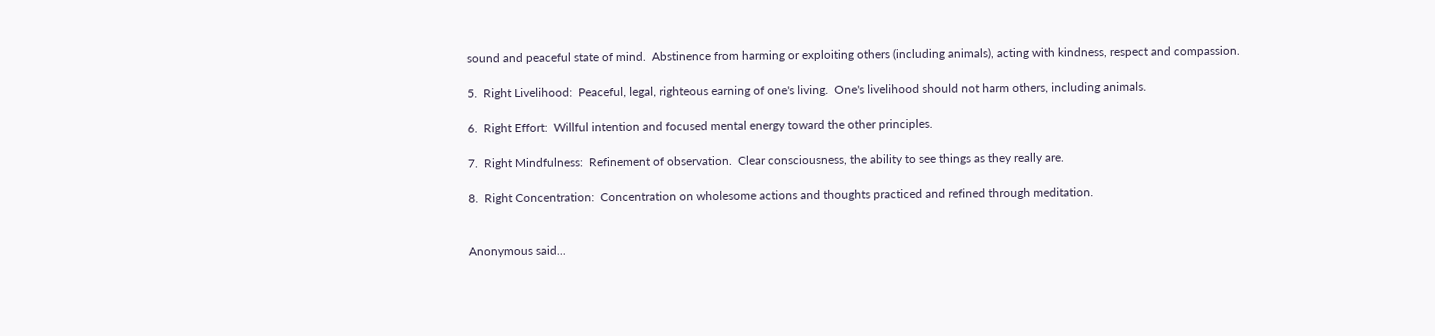sound and peaceful state of mind.  Abstinence from harming or exploiting others (including animals), acting with kindness, respect and compassion.

5.  Right Livelihood:  Peaceful, legal, righteous earning of one's living.  One's livelihood should not harm others, including animals.

6.  Right Effort:  Willful intention and focused mental energy toward the other principles.

7.  Right Mindfulness:  Refinement of observation.  Clear consciousness, the ability to see things as they really are.

8.  Right Concentration:  Concentration on wholesome actions and thoughts practiced and refined through meditation.


Anonymous said...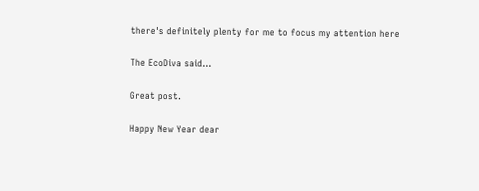there's definitely plenty for me to focus my attention here

The EcoDiva said...

Great post.

Happy New Year dear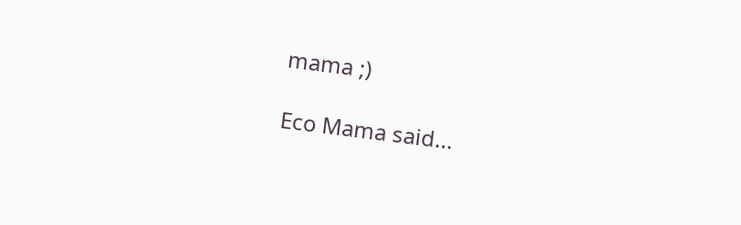mama ;)

Eco Mama said...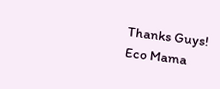Thanks Guys!
Eco Mama